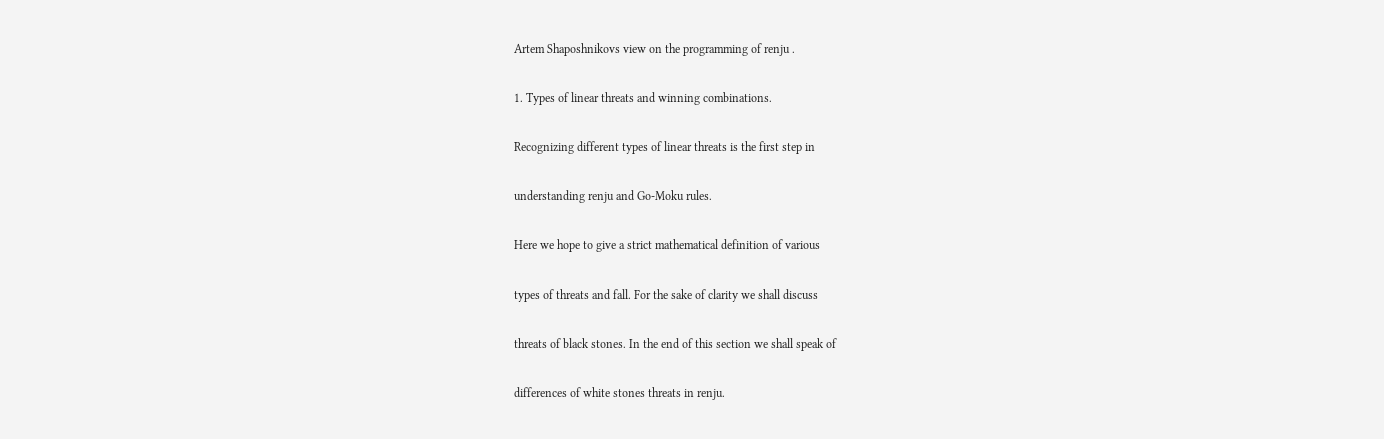Artem Shaposhnikovs view on the programming of renju .

1. Types of linear threats and winning combinations.

Recognizing different types of linear threats is the first step in

understanding renju and Go-Moku rules.

Here we hope to give a strict mathematical definition of various

types of threats and fall. For the sake of clarity we shall discuss

threats of black stones. In the end of this section we shall speak of

differences of white stones threats in renju.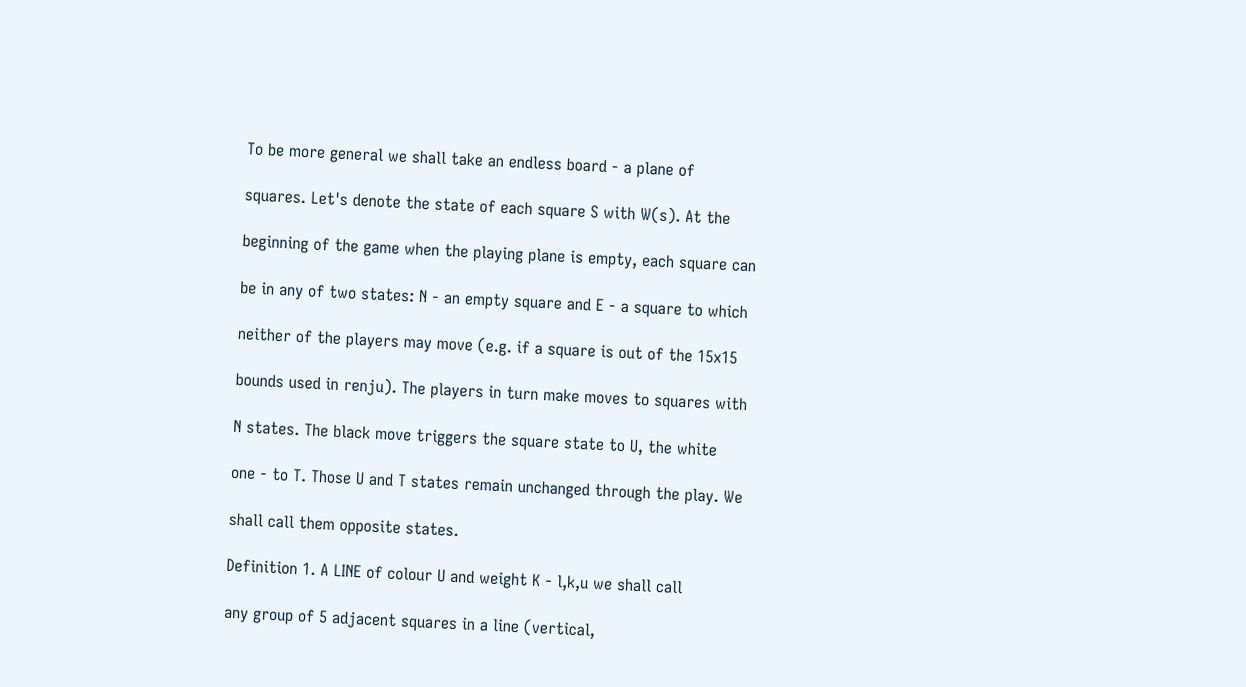To be more general we shall take an endless board - a plane of

squares. Let's denote the state of each square S with W(s). At the

beginning of the game when the playing plane is empty, each square can

be in any of two states: N - an empty square and E - a square to which

neither of the players may move (e.g. if a square is out of the 15x15

bounds used in renju). The players in turn make moves to squares with

N states. The black move triggers the square state to U, the white

one - to T. Those U and T states remain unchanged through the play. We

shall call them opposite states.

Definition 1. A LINE of colour U and weight K - l,k,u we shall call

any group of 5 adjacent squares in a line (vertical,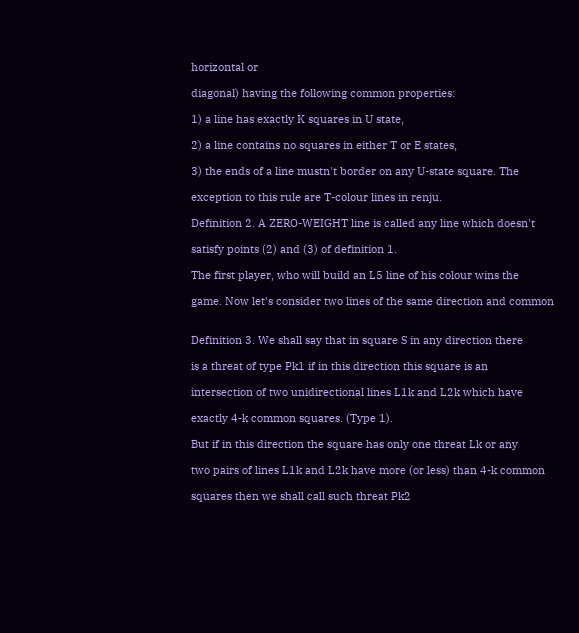horizontal or

diagonal) having the following common properties:

1) a line has exactly K squares in U state,

2) a line contains no squares in either T or E states,

3) the ends of a line mustn't border on any U-state square. The

exception to this rule are T-colour lines in renju.

Definition 2. A ZERO-WEIGHT line is called any line which doesn't

satisfy points (2) and (3) of definition 1.

The first player, who will build an L5 line of his colour wins the

game. Now let's consider two lines of the same direction and common


Definition 3. We shall say that in square S in any direction there

is a threat of type Pk1 if in this direction this square is an

intersection of two unidirectional lines L1k and L2k which have

exactly 4-k common squares. (Type 1).

But if in this direction the square has only one threat Lk or any

two pairs of lines L1k and L2k have more (or less) than 4-k common

squares then we shall call such threat Pk2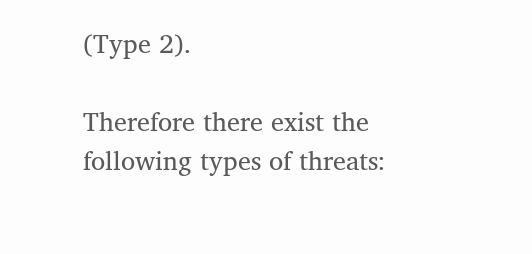(Type 2).

Therefore there exist the following types of threats: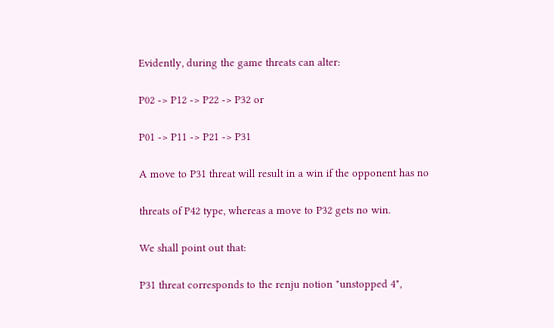Evidently, during the game threats can alter:

P02 -> P12 -> P22 -> P32 or

P01 -> P11 -> P21 -> P31

A move to P31 threat will result in a win if the opponent has no

threats of P42 type, whereas a move to P32 gets no win.

We shall point out that:

P31 threat corresponds to the renju notion "unstopped 4",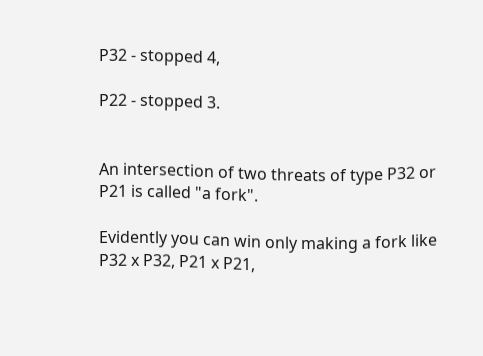P32 - stopped 4,

P22 - stopped 3.


An intersection of two threats of type P32 or P21 is called "a fork".

Evidently you can win only making a fork like P32 x P32, P21 x P21,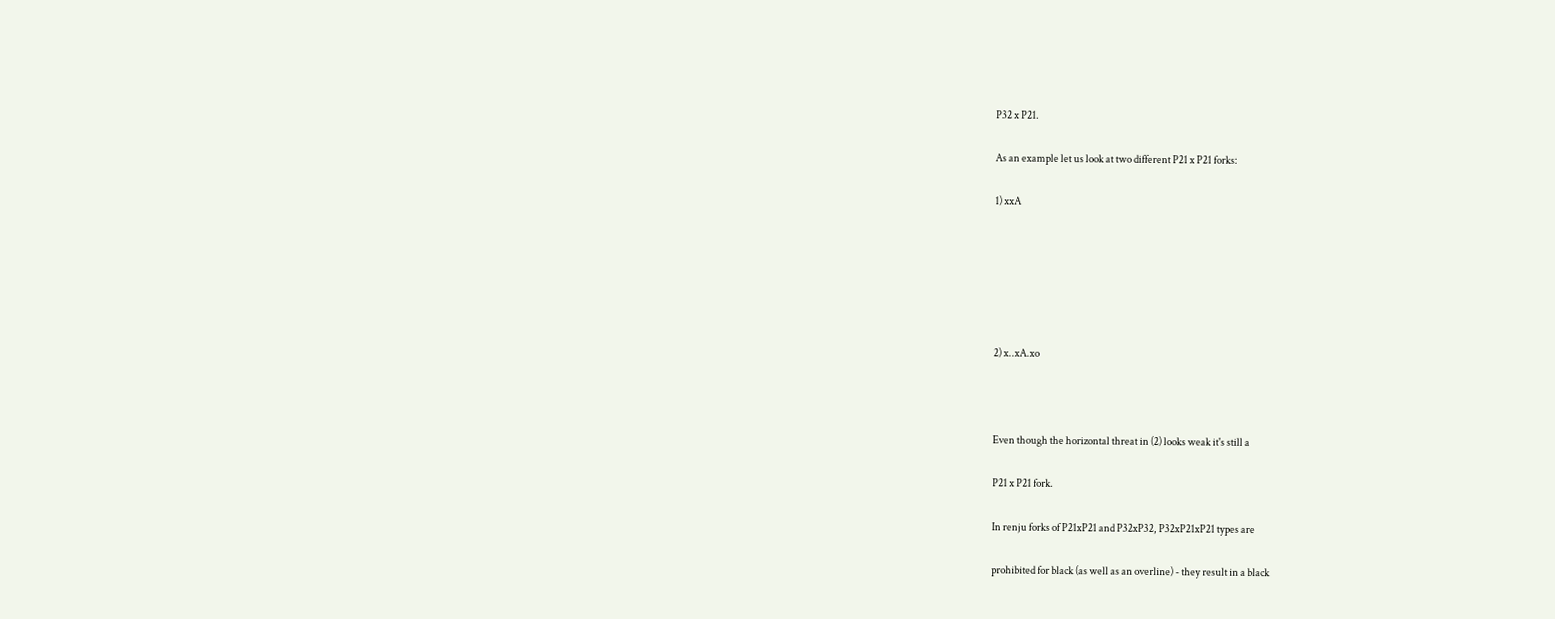P32 x P21.

As an example let us look at two different P21 x P21 forks:

1) xxA






2) x..xA.xo



Even though the horizontal threat in (2) looks weak it's still a

P21 x P21 fork.

In renju forks of P21xP21 and P32xP32, P32xP21xP21 types are

prohibited for black (as well as an overline) - they result in a black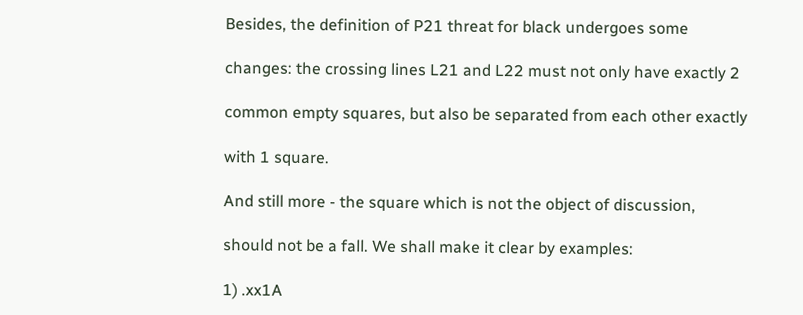Besides, the definition of P21 threat for black undergoes some

changes: the crossing lines L21 and L22 must not only have exactly 2

common empty squares, but also be separated from each other exactly

with 1 square.

And still more - the square which is not the object of discussion,

should not be a fall. We shall make it clear by examples:

1) .xx1A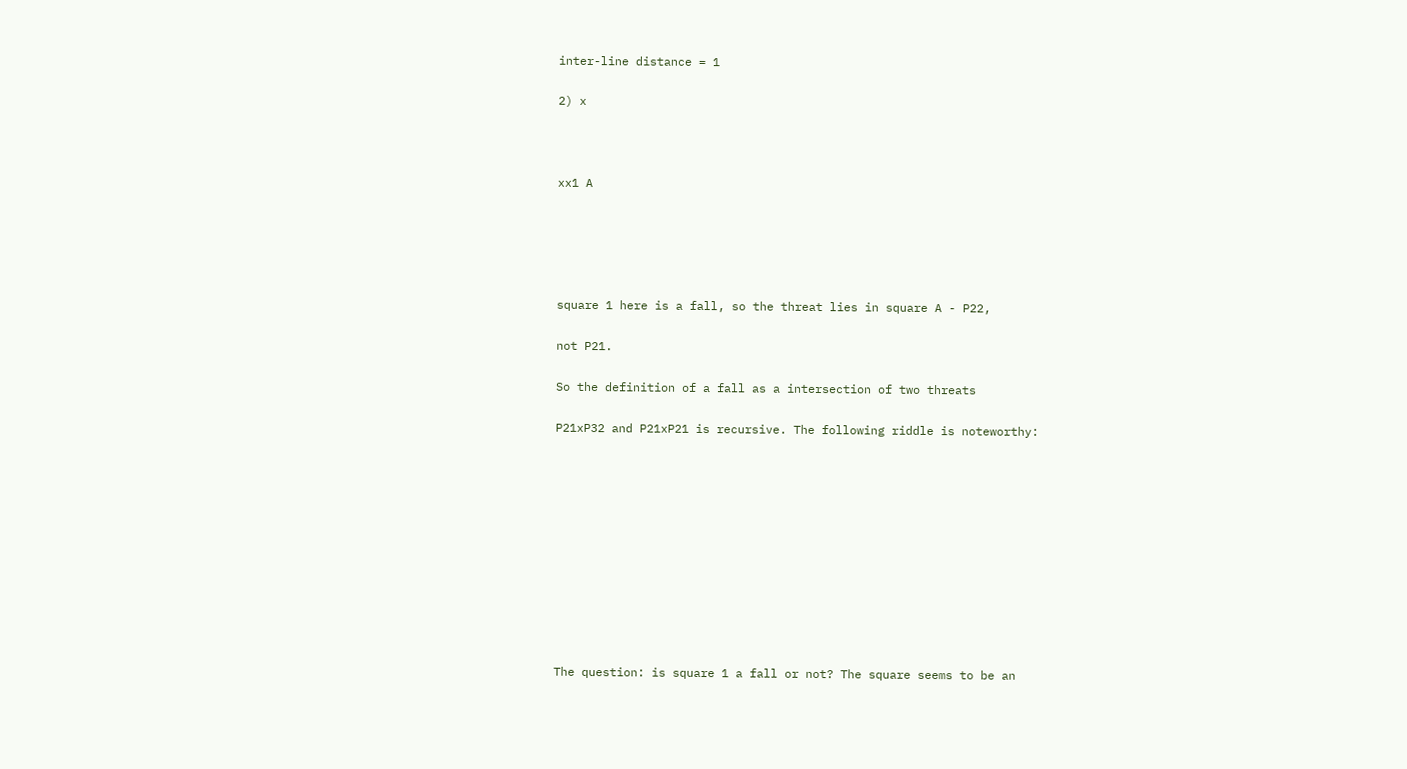inter-line distance = 1

2) x



xx1 A





square 1 here is a fall, so the threat lies in square A - P22,

not P21.

So the definition of a fall as a intersection of two threats

P21xP32 and P21xP21 is recursive. The following riddle is noteworthy:











The question: is square 1 a fall or not? The square seems to be an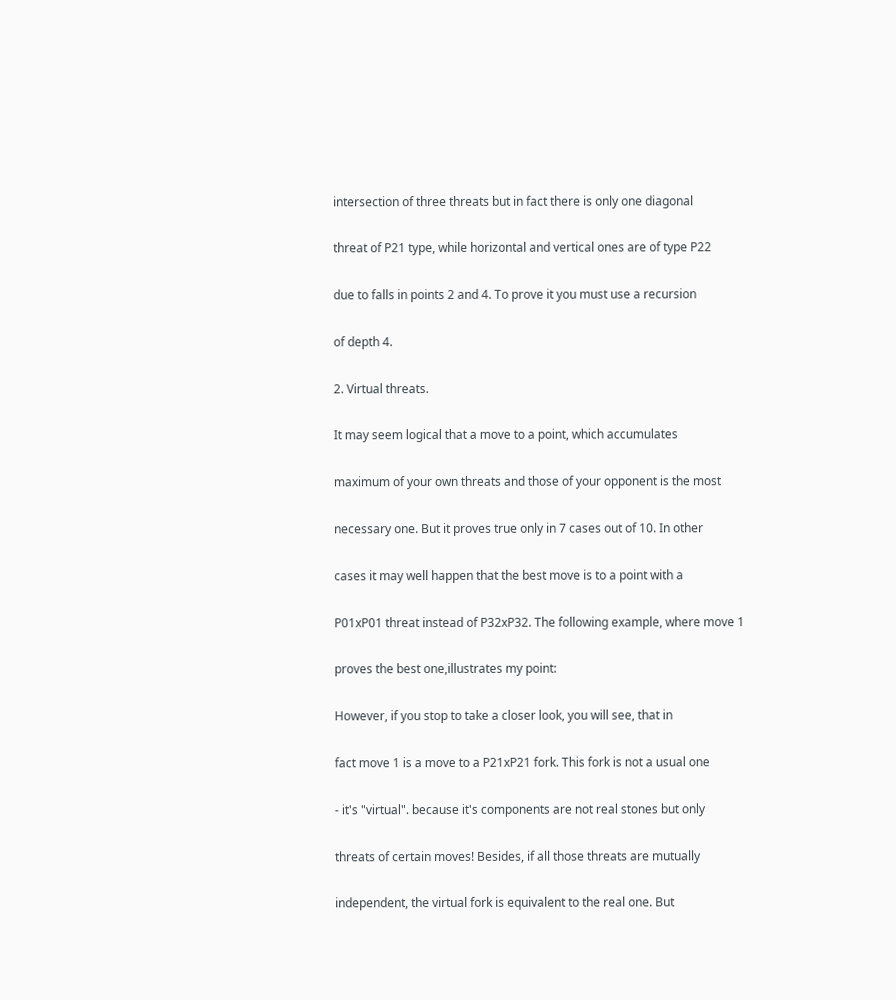intersection of three threats but in fact there is only one diagonal

threat of P21 type, while horizontal and vertical ones are of type P22

due to falls in points 2 and 4. To prove it you must use a recursion

of depth 4.

2. Virtual threats.

It may seem logical that a move to a point, which accumulates

maximum of your own threats and those of your opponent is the most

necessary one. But it proves true only in 7 cases out of 10. In other

cases it may well happen that the best move is to a point with a

P01xP01 threat instead of P32xP32. The following example, where move 1

proves the best one,illustrates my point:

However, if you stop to take a closer look, you will see, that in

fact move 1 is a move to a P21xP21 fork. This fork is not a usual one

- it's "virtual". because it's components are not real stones but only

threats of certain moves! Besides, if all those threats are mutually

independent, the virtual fork is equivalent to the real one. But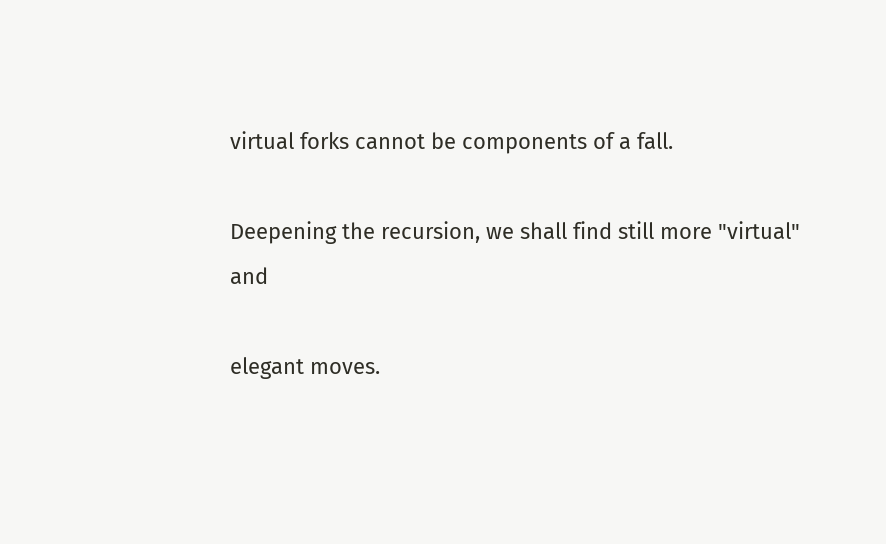virtual forks cannot be components of a fall.

Deepening the recursion, we shall find still more "virtual" and

elegant moves.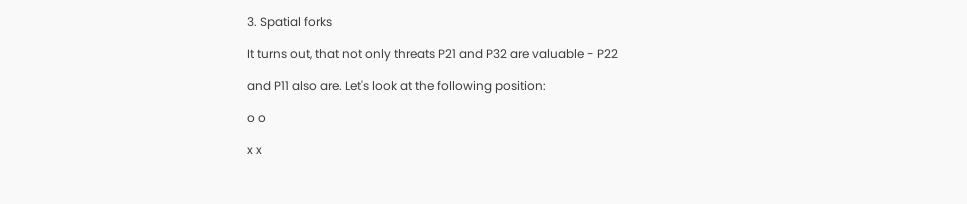3. Spatial forks

It turns out, that not only threats P21 and P32 are valuable - P22

and P11 also are. Let's look at the following position:

o o

x x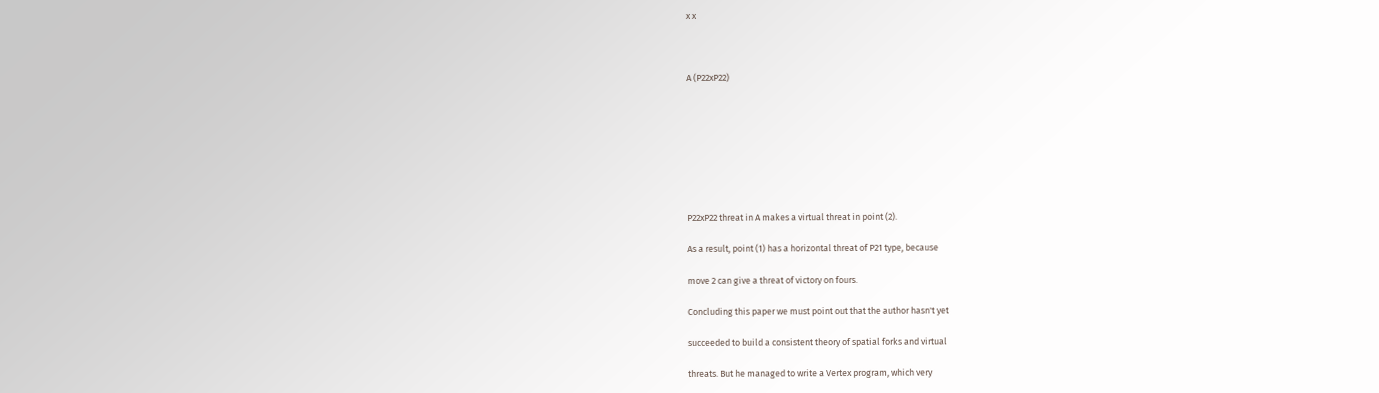x x



A (P22xP22)








P22xP22 threat in A makes a virtual threat in point (2).

As a result, point (1) has a horizontal threat of P21 type, because

move 2 can give a threat of victory on fours.

Concluding this paper we must point out that the author hasn't yet

succeeded to build a consistent theory of spatial forks and virtual

threats. But he managed to write a Vertex program, which very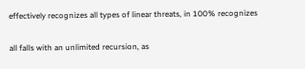effectively recognizes all types of linear threats, in 100% recognizes

all falls with an unlimited recursion, as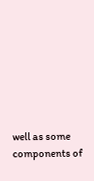well as some components of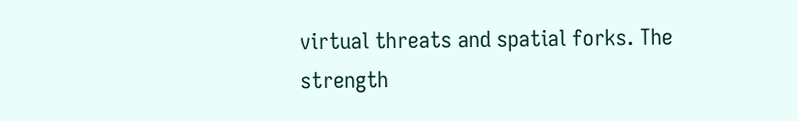virtual threats and spatial forks. The strength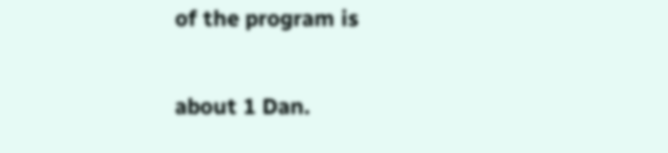of the program is

about 1 Dan.